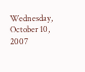Wednesday, October 10, 2007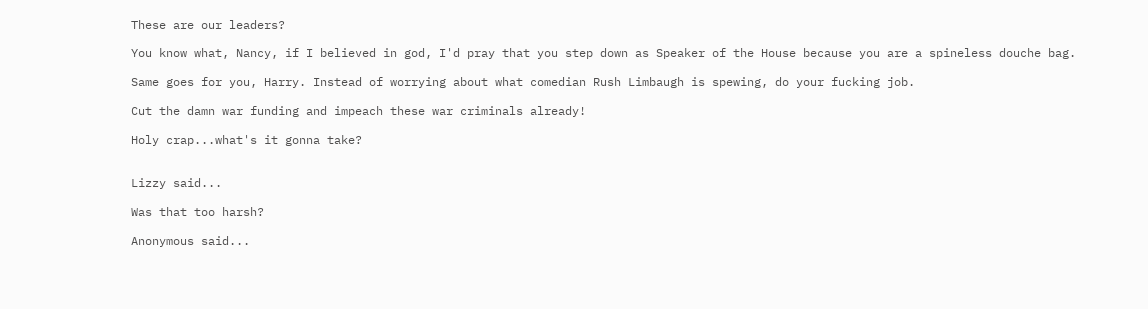These are our leaders?

You know what, Nancy, if I believed in god, I'd pray that you step down as Speaker of the House because you are a spineless douche bag.

Same goes for you, Harry. Instead of worrying about what comedian Rush Limbaugh is spewing, do your fucking job.

Cut the damn war funding and impeach these war criminals already!

Holy crap...what's it gonna take?


Lizzy said...

Was that too harsh?

Anonymous said...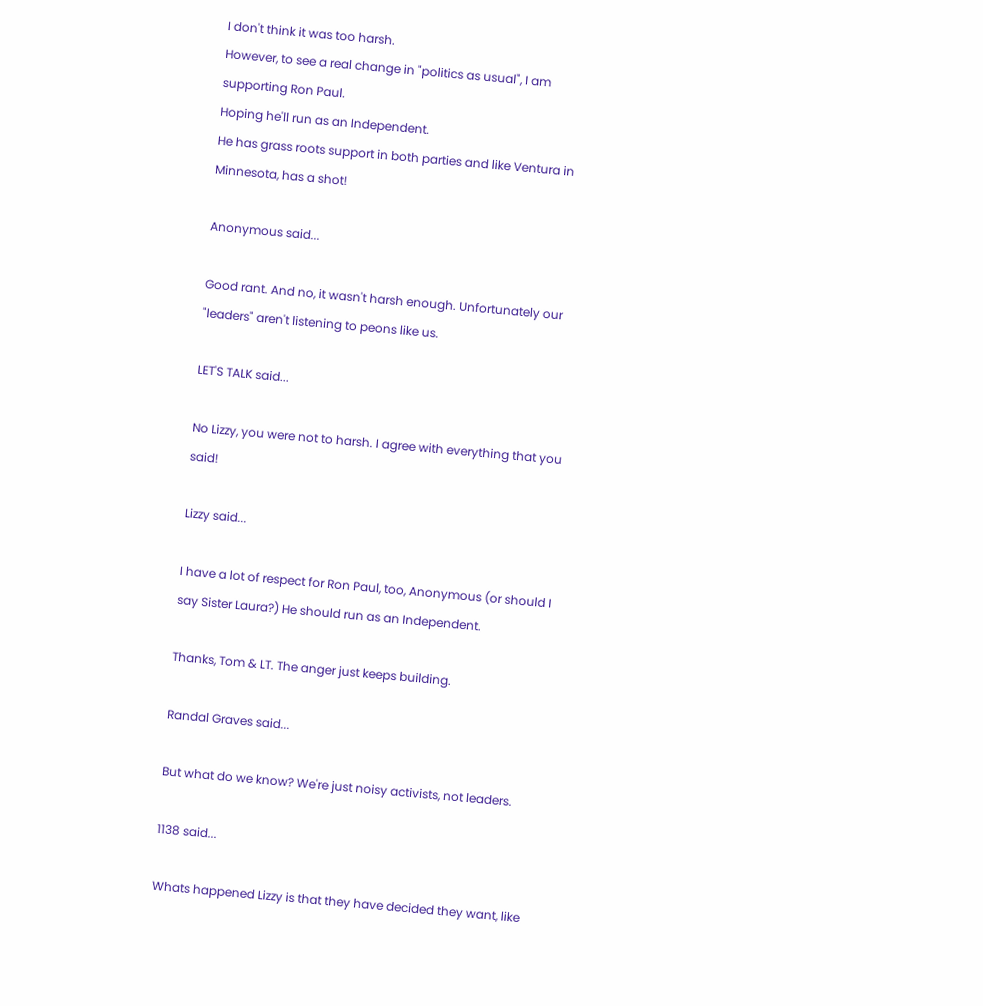I don't think it was too harsh.
However, to see a real change in "politics as usual", I am supporting Ron Paul.
Hoping he'll run as an Independent.
He has grass roots support in both parties and like Ventura in Minnesota, has a shot!

Anonymous said...

Good rant. And no, it wasn't harsh enough. Unfortunately our "leaders" aren't listening to peons like us.

LET'S TALK said...

No Lizzy, you were not to harsh. I agree with everything that you said!

Lizzy said...

I have a lot of respect for Ron Paul, too, Anonymous (or should I say Sister Laura?) He should run as an Independent.

Thanks, Tom & LT. The anger just keeps building.

Randal Graves said...

But what do we know? We're just noisy activists, not leaders.

1138 said...

Whats happened Lizzy is that they have decided they want, like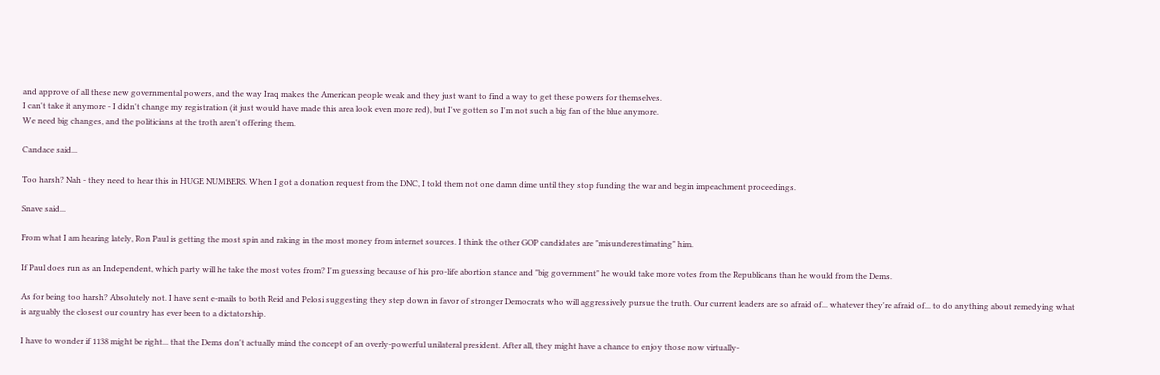and approve of all these new governmental powers, and the way Iraq makes the American people weak and they just want to find a way to get these powers for themselves.
I can't take it anymore - I didn't change my registration (it just would have made this area look even more red), but I've gotten so I'm not such a big fan of the blue anymore.
We need big changes, and the politicians at the troth aren't offering them.

Candace said...

Too harsh? Nah - they need to hear this in HUGE NUMBERS. When I got a donation request from the DNC, I told them not one damn dime until they stop funding the war and begin impeachment proceedings.

Snave said...

From what I am hearing lately, Ron Paul is getting the most spin and raking in the most money from internet sources. I think the other GOP candidates are "misunderestimating" him.

If Paul does run as an Independent, which party will he take the most votes from? I'm guessing because of his pro-life abortion stance and "big government" he would take more votes from the Republicans than he would from the Dems.

As for being too harsh? Absolutely not. I have sent e-mails to both Reid and Pelosi suggesting they step down in favor of stronger Democrats who will aggressively pursue the truth. Our current leaders are so afraid of... whatever they're afraid of... to do anything about remedying what is arguably the closest our country has ever been to a dictatorship.

I have to wonder if 1138 might be right... that the Dems don't actually mind the concept of an overly-powerful unilateral president. After all, they might have a chance to enjoy those now virtually-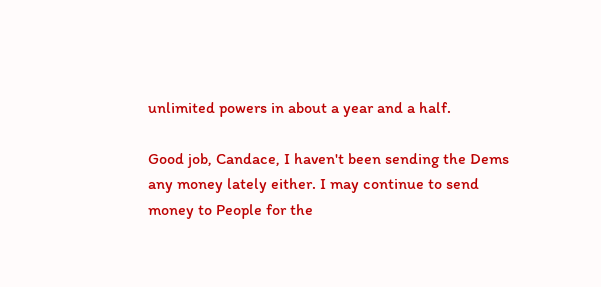unlimited powers in about a year and a half.

Good job, Candace, I haven't been sending the Dems any money lately either. I may continue to send money to People for the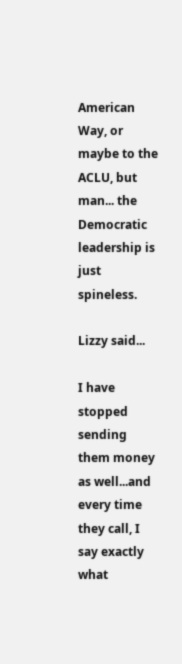American Way, or maybe to the ACLU, but man... the Democratic leadership is just spineless.

Lizzy said...

I have stopped sending them money as well...and every time they call, I say exactly what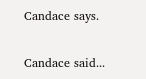Candace says.

Candace said...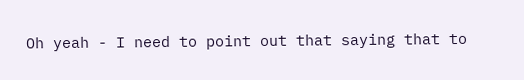Oh yeah - I need to point out that saying that to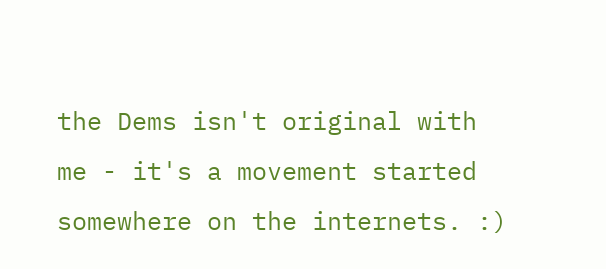the Dems isn't original with me - it's a movement started somewhere on the internets. :)